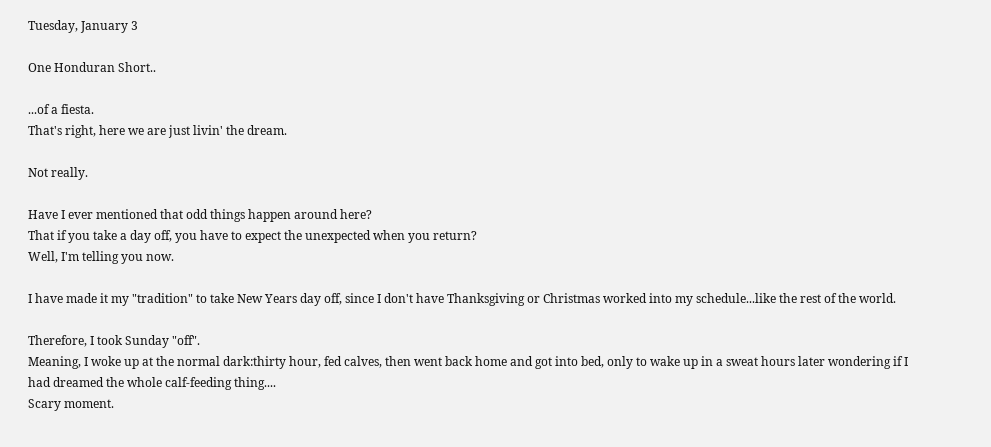Tuesday, January 3

One Honduran Short..

...of a fiesta.
That's right, here we are just livin' the dream.

Not really.

Have I ever mentioned that odd things happen around here?
That if you take a day off, you have to expect the unexpected when you return?
Well, I'm telling you now.

I have made it my "tradition" to take New Years day off, since I don't have Thanksgiving or Christmas worked into my schedule...like the rest of the world.

Therefore, I took Sunday "off".
Meaning, I woke up at the normal dark:thirty hour, fed calves, then went back home and got into bed, only to wake up in a sweat hours later wondering if I had dreamed the whole calf-feeding thing....
Scary moment.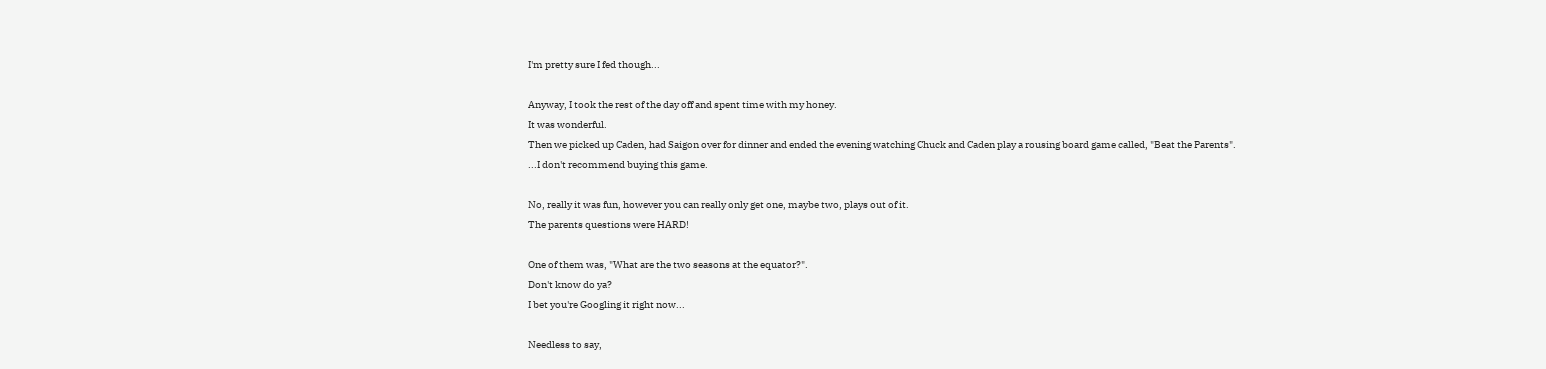I'm pretty sure I fed though...

Anyway, I took the rest of the day off and spent time with my honey.
It was wonderful.
Then we picked up Caden, had Saigon over for dinner and ended the evening watching Chuck and Caden play a rousing board game called, "Beat the Parents".
...I don't recommend buying this game.

No, really it was fun, however you can really only get one, maybe two, plays out of it.
The parents questions were HARD!

One of them was, "What are the two seasons at the equator?".
Don't know do ya?
I bet you're Googling it right now...

Needless to say,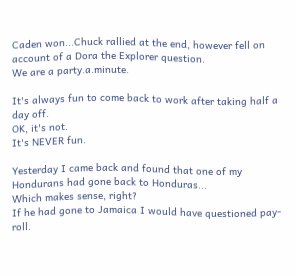Caden won...Chuck rallied at the end, however fell on account of a Dora the Explorer question.
We are a party.a.minute.

It's always fun to come back to work after taking half a day off.
OK, it's not.
It's NEVER fun.

Yesterday I came back and found that one of my Hondurans had gone back to Honduras...
Which makes sense, right?
If he had gone to Jamaica I would have questioned pay-roll.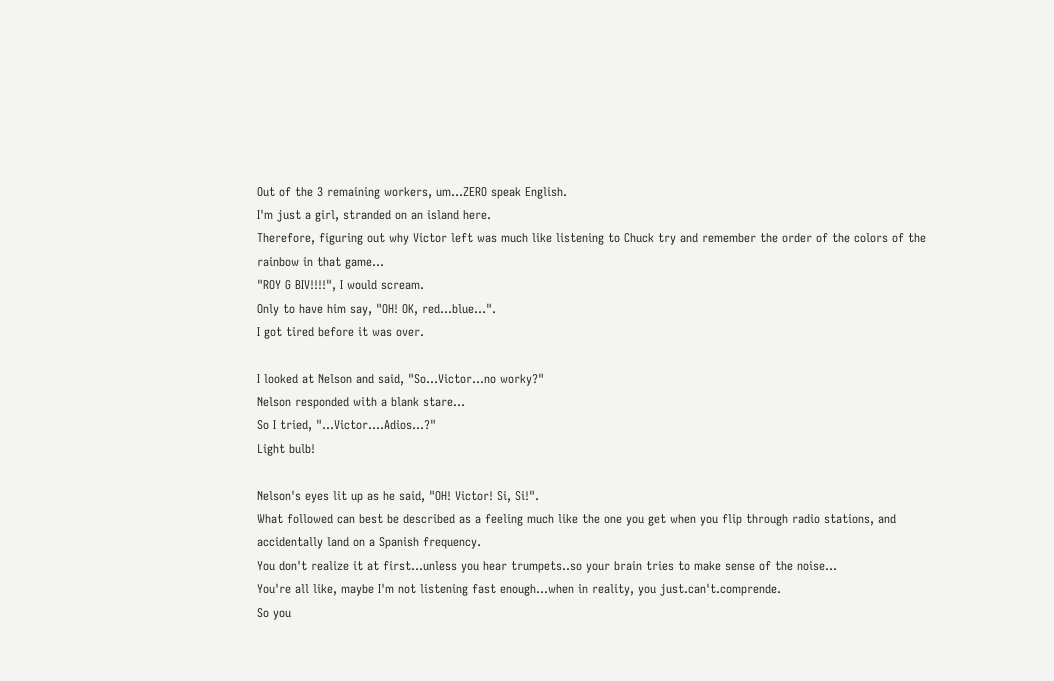Out of the 3 remaining workers, um...ZERO speak English.
I'm just a girl, stranded on an island here.
Therefore, figuring out why Victor left was much like listening to Chuck try and remember the order of the colors of the rainbow in that game...
"ROY G BIV!!!!", I would scream.
Only to have him say, "OH! OK, red...blue...".
I got tired before it was over.

I looked at Nelson and said, "So...Victor...no worky?"
Nelson responded with a blank stare...
So I tried, "...Victor....Adios...?"
Light bulb!

Nelson's eyes lit up as he said, "OH! Victor! Si, Si!".
What followed can best be described as a feeling much like the one you get when you flip through radio stations, and accidentally land on a Spanish frequency.
You don't realize it at first...unless you hear trumpets..so your brain tries to make sense of the noise...
You're all like, maybe I'm not listening fast enough...when in reality, you just.can't.comprende.
So you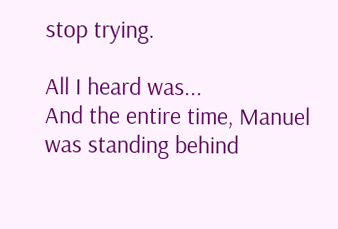stop trying.

All I heard was...
And the entire time, Manuel was standing behind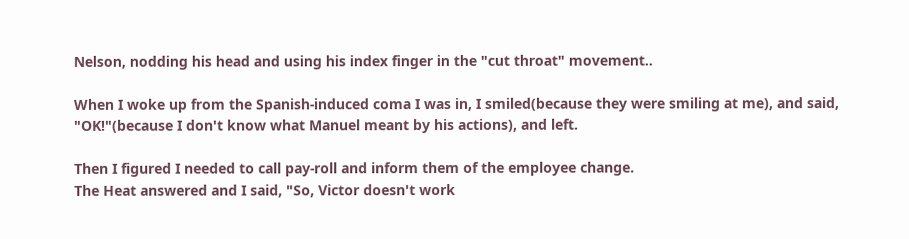Nelson, nodding his head and using his index finger in the "cut throat" movement..

When I woke up from the Spanish-induced coma I was in, I smiled(because they were smiling at me), and said, "OK!"(because I don't know what Manuel meant by his actions), and left.

Then I figured I needed to call pay-roll and inform them of the employee change.
The Heat answered and I said, "So, Victor doesn't work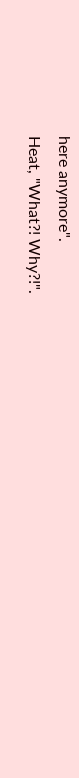here anymore".
Heat, "What?! Why?!".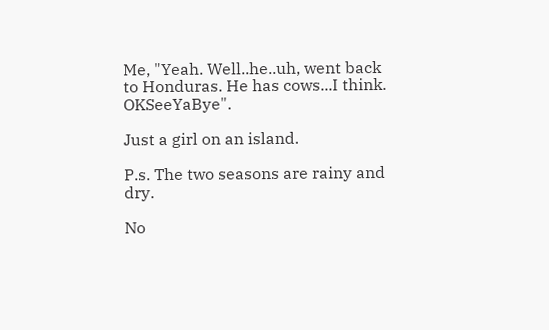Me, "Yeah. Well..he..uh, went back to Honduras. He has cows...I think. OKSeeYaBye".

Just a girl on an island.

P.s. The two seasons are rainy and dry.

No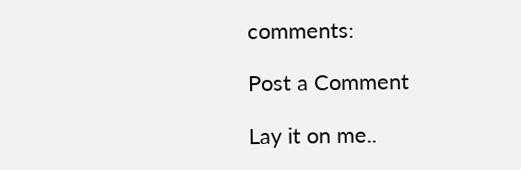comments:

Post a Comment

Lay it on me..